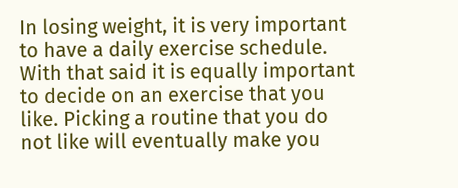In losing weight, it is very important to have a daily exercise schedule. With that said it is equally important to decide on an exercise that you like. Picking a routine that you do not like will eventually make you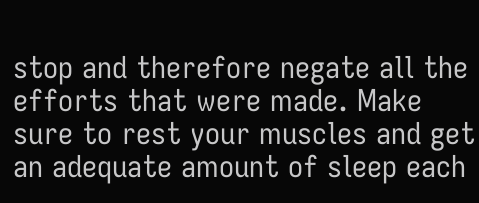stop and therefore negate all the efforts that were made. Make sure to rest your muscles and get an adequate amount of sleep each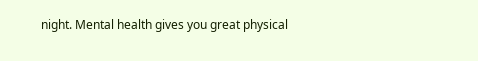night. Mental health gives you great physical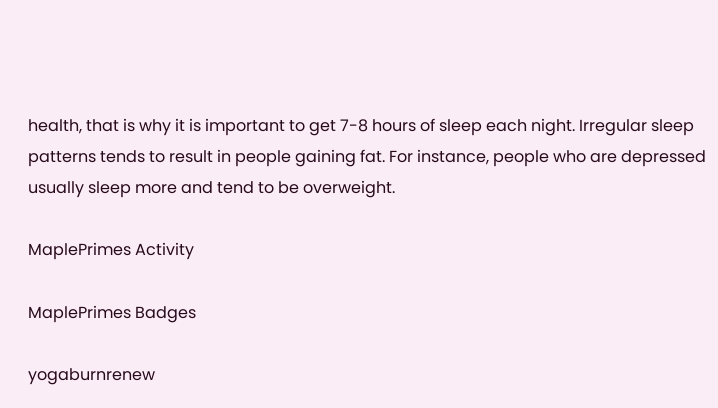health, that is why it is important to get 7-8 hours of sleep each night. Irregular sleep patterns tends to result in people gaining fat. For instance, people who are depressed usually sleep more and tend to be overweight.

MaplePrimes Activity

MaplePrimes Badges

yogaburnrenew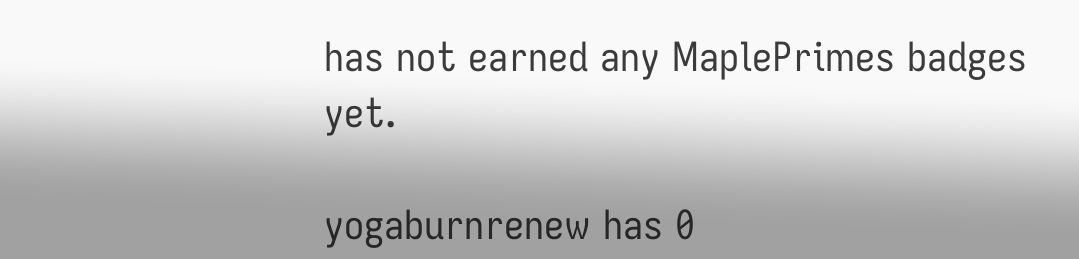has not earned any MaplePrimes badges yet.

yogaburnrenew has 0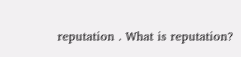reputation . What is reputation?